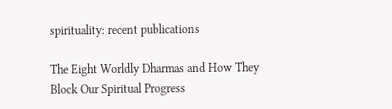spirituality: recent publications

The Eight Worldly Dharmas and How They Block Our Spiritual Progress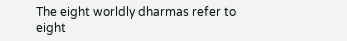The eight worldly dharmas refer to eight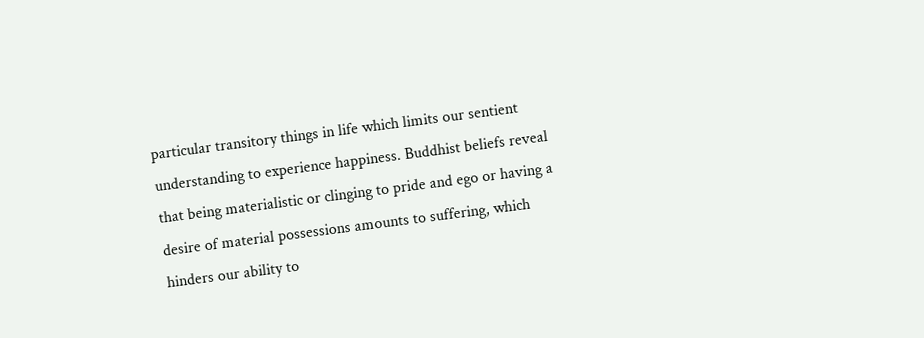particular transitory things in life which limits our sentient understanding to experience happiness. Buddhist beliefs reveal that being materialistic or clinging to pride and ego or having a desire of material possessions amounts to suffering, which hinders our ability to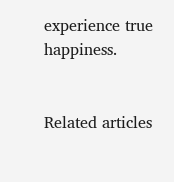experience true happiness.


Related articles